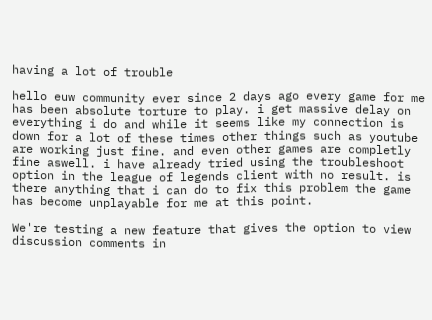having a lot of trouble

hello euw community ever since 2 days ago every game for me has been absolute torture to play. i get massive delay on everything i do and while it seems like my connection is down for a lot of these times other things such as youtube are working just fine. and even other games are completly fine aswell. i have already tried using the troubleshoot option in the league of legends client with no result. is there anything that i can do to fix this problem the game has become unplayable for me at this point.

We're testing a new feature that gives the option to view discussion comments in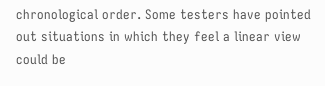chronological order. Some testers have pointed out situations in which they feel a linear view could be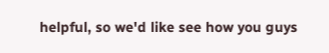helpful, so we'd like see how you guys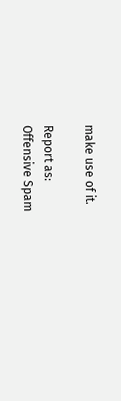make use of it.

Report as:
Offensive Spam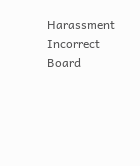Harassment Incorrect Board